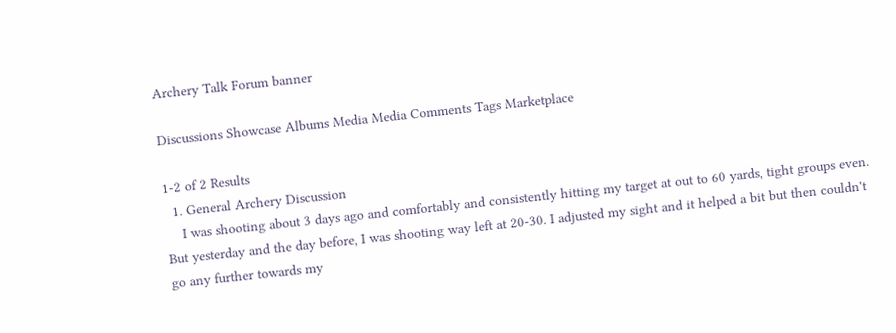Archery Talk Forum banner

Discussions Showcase Albums Media Media Comments Tags Marketplace

1-2 of 2 Results
  1. General Archery Discussion
    I was shooting about 3 days ago and comfortably and consistently hitting my target at out to 60 yards, tight groups even. But yesterday and the day before, I was shooting way left at 20-30. I adjusted my sight and it helped a bit but then couldn't go any further towards my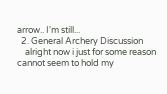arrow.. I'm still...
  2. General Archery Discussion
    alright now i just for some reason cannot seem to hold my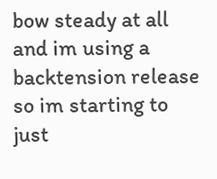bow steady at all and im using a backtension release so im starting to just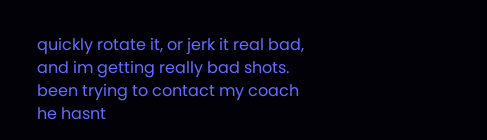quickly rotate it, or jerk it real bad, and im getting really bad shots. been trying to contact my coach he hasnt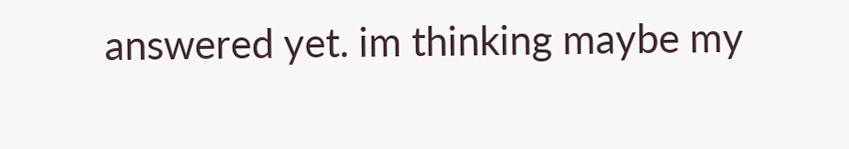answered yet. im thinking maybe my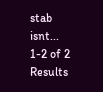stab isnt...
1-2 of 2 Results